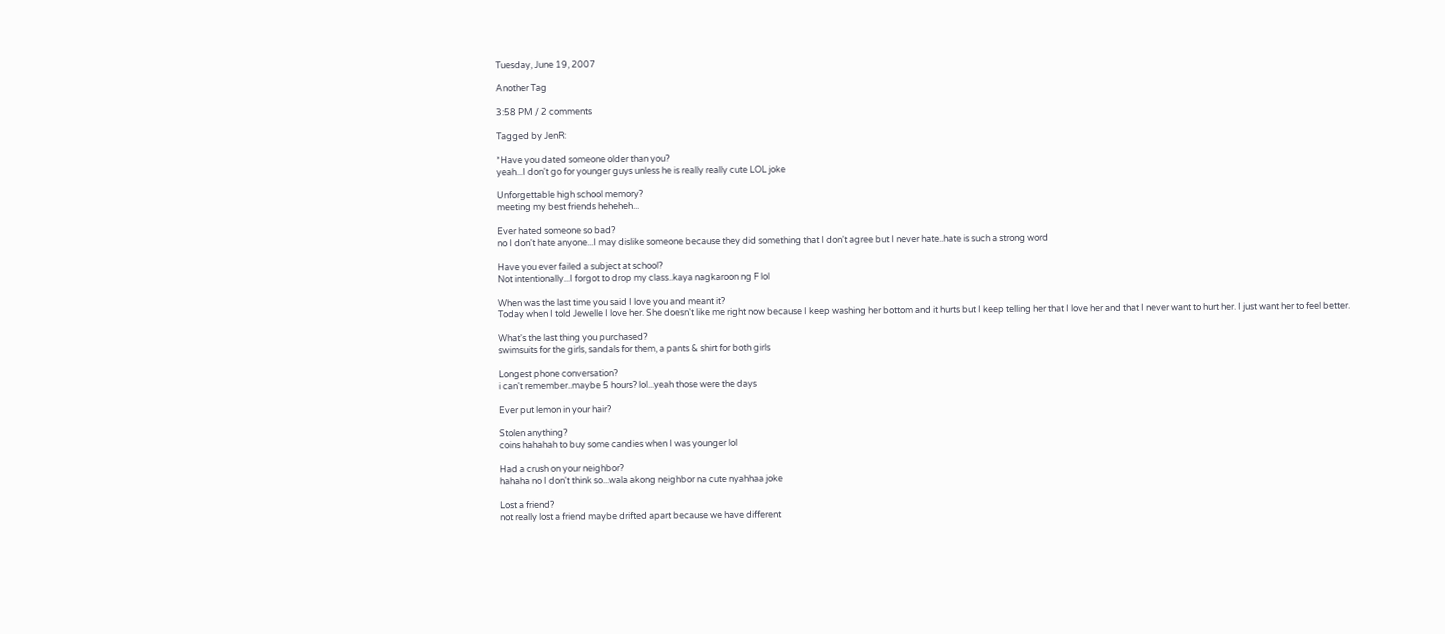Tuesday, June 19, 2007

Another Tag

3:58 PM / 2 comments

Tagged by JenR:

*Have you dated someone older than you?
yeah...I don't go for younger guys unless he is really really cute LOL joke

Unforgettable high school memory?
meeting my best friends heheheh...

Ever hated someone so bad?
no I don't hate anyone...I may dislike someone because they did something that I don't agree but I never hate..hate is such a strong word

Have you ever failed a subject at school?
Not intentionally...I forgot to drop my class..kaya nagkaroon ng F lol

When was the last time you said I love you and meant it?
Today when I told Jewelle I love her. She doesn't like me right now because I keep washing her bottom and it hurts but I keep telling her that I love her and that I never want to hurt her. I just want her to feel better.

What's the last thing you purchased?
swimsuits for the girls, sandals for them, a pants & shirt for both girls

Longest phone conversation?
i can't remember..maybe 5 hours? lol...yeah those were the days

Ever put lemon in your hair?

Stolen anything?
coins hahahah to buy some candies when I was younger lol

Had a crush on your neighbor?
hahaha no I don't think so...wala akong neighbor na cute nyahhaa joke

Lost a friend?
not really lost a friend maybe drifted apart because we have different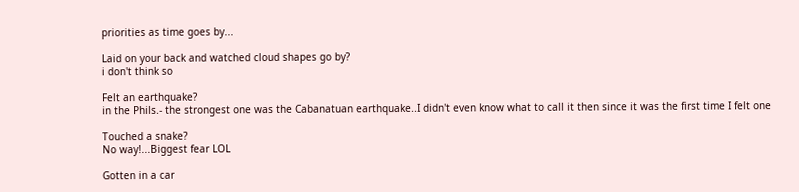priorities as time goes by...

Laid on your back and watched cloud shapes go by?
i don't think so

Felt an earthquake?
in the Phils.- the strongest one was the Cabanatuan earthquake..I didn't even know what to call it then since it was the first time I felt one

Touched a snake?
No way!...Biggest fear LOL

Gotten in a car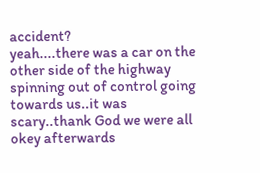accident?
yeah....there was a car on the other side of the highway spinning out of control going towards us..it was scary..thank God we were all okey afterwards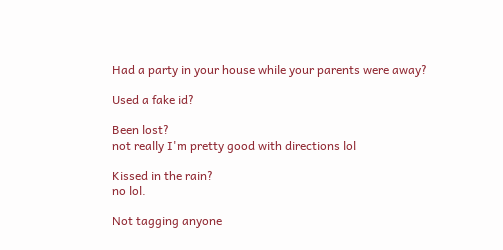Had a party in your house while your parents were away?

Used a fake id?

Been lost?
not really I'm pretty good with directions lol

Kissed in the rain?
no lol.

Not tagging anyone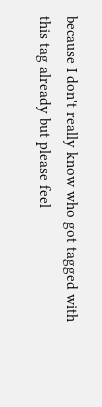because I don't really know who got tagged with this tag already but please feel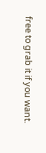free to grab it if you want.